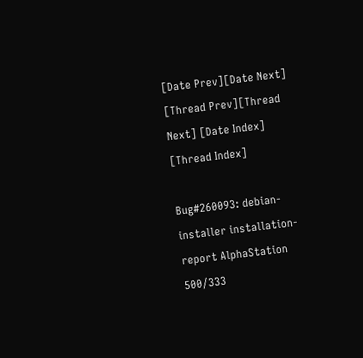[Date Prev][Date Next] [Thread Prev][Thread Next] [Date Index] [Thread Index]

Bug#260093: debian-installer installation-report AlphaStation 500/333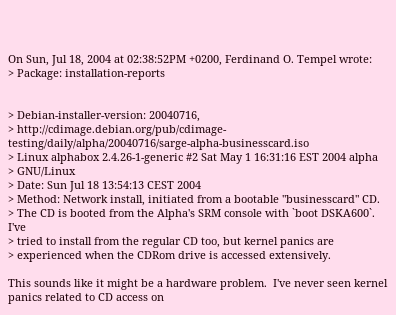On Sun, Jul 18, 2004 at 02:38:52PM +0200, Ferdinand O. Tempel wrote:
> Package: installation-reports


> Debian-installer-version: 20040716,
> http://cdimage.debian.org/pub/cdimage-testing/daily/alpha/20040716/sarge-alpha-businesscard.iso
> Linux alphabox 2.4.26-1-generic #2 Sat May 1 16:31:16 EST 2004 alpha
> GNU/Linux
> Date: Sun Jul 18 13:54:13 CEST 2004
> Method: Network install, initiated from a bootable "businesscard" CD.
> The CD is booted from the Alpha's SRM console with `boot DSKA600`. I've
> tried to install from the regular CD too, but kernel panics are
> experienced when the CDRom drive is accessed extensively.

This sounds like it might be a hardware problem.  I've never seen kernel
panics related to CD access on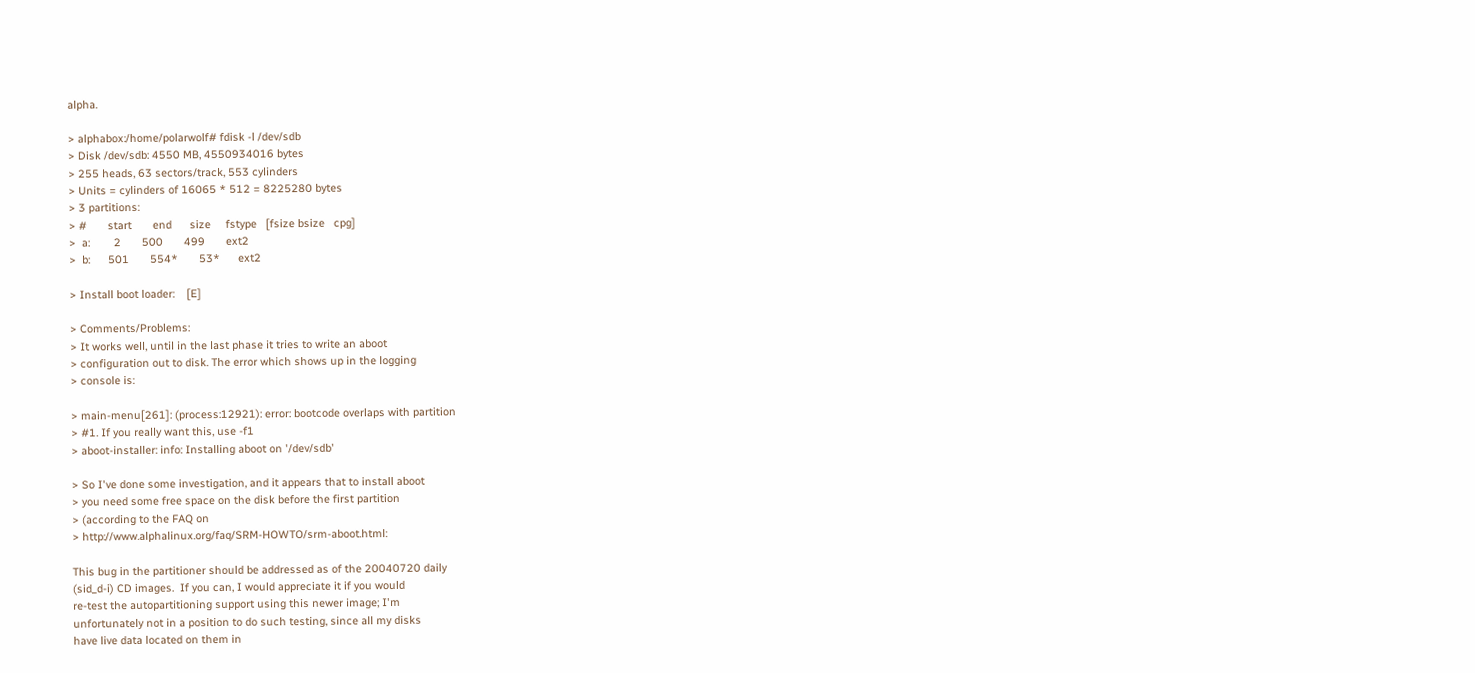alpha.

> alphabox:/home/polarwolf# fdisk -l /dev/sdb
> Disk /dev/sdb: 4550 MB, 4550934016 bytes
> 255 heads, 63 sectors/track, 553 cylinders
> Units = cylinders of 16065 * 512 = 8225280 bytes
> 3 partitions:
> #       start       end      size     fstype   [fsize bsize   cpg]
>  a:        2       500       499       ext2
>  b:      501       554*       53*      ext2

> Install boot loader:    [E]

> Comments/Problems:
> It works well, until in the last phase it tries to write an aboot
> configuration out to disk. The error which shows up in the logging
> console is:

> main-menu[261]: (process:12921): error: bootcode overlaps with partition
> #1. If you really want this, use -f1
> aboot-installer: info: Installing aboot on '/dev/sdb'

> So I've done some investigation, and it appears that to install aboot
> you need some free space on the disk before the first partition
> (according to the FAQ on
> http://www.alphalinux.org/faq/SRM-HOWTO/srm-aboot.html:

This bug in the partitioner should be addressed as of the 20040720 daily
(sid_d-i) CD images.  If you can, I would appreciate it if you would
re-test the autopartitioning support using this newer image; I'm
unfortunately not in a position to do such testing, since all my disks
have live data located on them in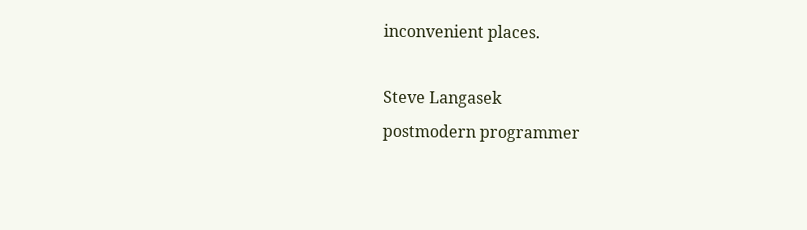inconvenient places.

Steve Langasek
postmodern programmer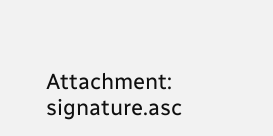Attachment: signature.asc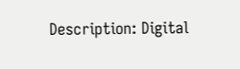Description: Digital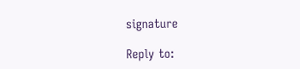signature

Reply to: